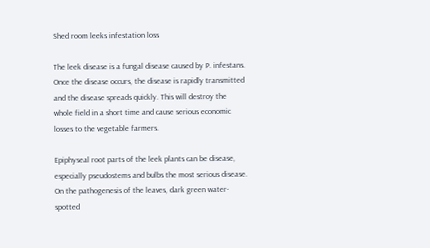Shed room leeks infestation loss

The leek disease is a fungal disease caused by P. infestans. Once the disease occurs, the disease is rapidly transmitted and the disease spreads quickly. This will destroy the whole field in a short time and cause serious economic losses to the vegetable farmers.

Epiphyseal root parts of the leek plants can be disease, especially pseudostems and bulbs the most serious disease. On the pathogenesis of the leaves, dark green water-spotted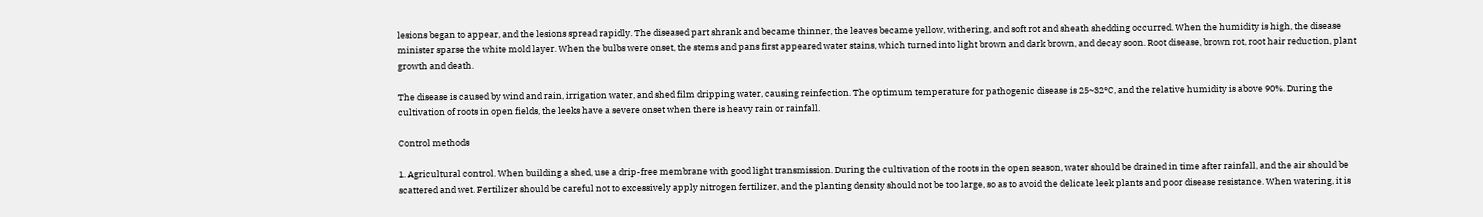lesions began to appear, and the lesions spread rapidly. The diseased part shrank and became thinner, the leaves became yellow, withering, and soft rot and sheath shedding occurred. When the humidity is high, the disease minister sparse the white mold layer. When the bulbs were onset, the stems and pans first appeared water stains, which turned into light brown and dark brown, and decay soon. Root disease, brown rot, root hair reduction, plant growth and death.

The disease is caused by wind and rain, irrigation water, and shed film dripping water, causing reinfection. The optimum temperature for pathogenic disease is 25~32°C, and the relative humidity is above 90%. During the cultivation of roots in open fields, the leeks have a severe onset when there is heavy rain or rainfall.

Control methods

1. Agricultural control. When building a shed, use a drip-free membrane with good light transmission. During the cultivation of the roots in the open season, water should be drained in time after rainfall, and the air should be scattered and wet. Fertilizer should be careful not to excessively apply nitrogen fertilizer, and the planting density should not be too large, so as to avoid the delicate leek plants and poor disease resistance. When watering, it is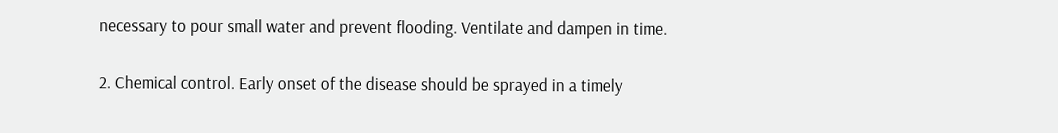necessary to pour small water and prevent flooding. Ventilate and dampen in time.

2. Chemical control. Early onset of the disease should be sprayed in a timely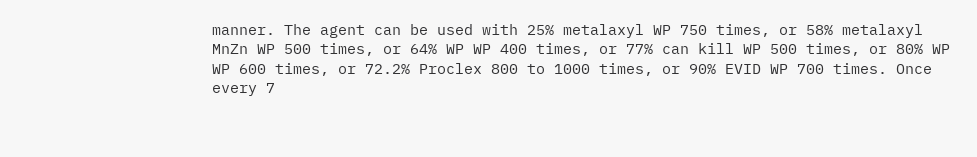manner. The agent can be used with 25% metalaxyl WP 750 times, or 58% metalaxyl MnZn WP 500 times, or 64% WP WP 400 times, or 77% can kill WP 500 times, or 80% WP WP 600 times, or 72.2% Proclex 800 to 1000 times, or 90% EVID WP 700 times. Once every 7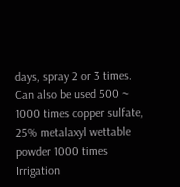days, spray 2 or 3 times. Can also be used 500 ~ 1000 times copper sulfate, 25% metalaxyl wettable powder 1000 times Irrigation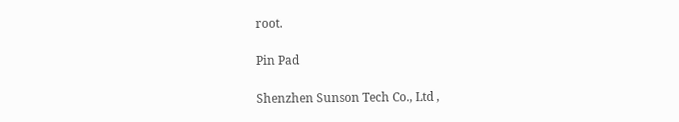root.

Pin Pad

Shenzhen Sunson Tech Co., Ltd ,